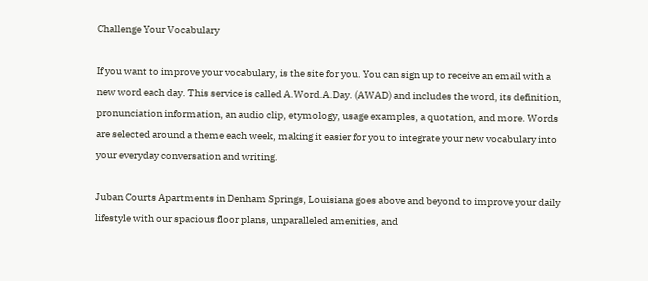Challenge Your Vocabulary

If you want to improve your vocabulary, is the site for you. You can sign up to receive an email with a new word each day. This service is called A.Word.A.Day. (AWAD) and includes the word, its definition, pronunciation information, an audio clip, etymology, usage examples, a quotation, and more. Words are selected around a theme each week, making it easier for you to integrate your new vocabulary into your everyday conversation and writing.

Juban Courts Apartments in Denham Springs, Louisiana goes above and beyond to improve your daily lifestyle with our spacious floor plans, unparalleled amenities, and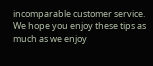incomparable customer service. We hope you enjoy these tips as much as we enjoy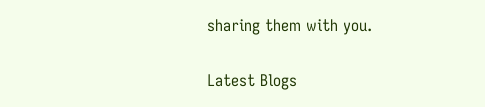sharing them with you.

Latest Blogs